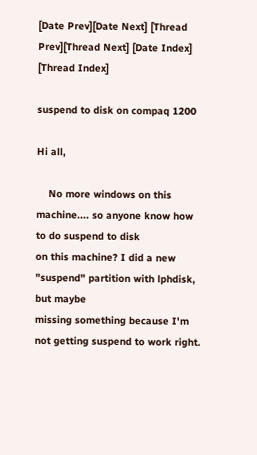[Date Prev][Date Next] [Thread Prev][Thread Next] [Date Index] [Thread Index]

suspend to disk on compaq 1200

Hi all,

    No more windows on this machine.... so anyone know how to do suspend to disk
on this machine? I did a new "suspend" partition with lphdisk, but maybe
missing something because I'm not getting suspend to work right.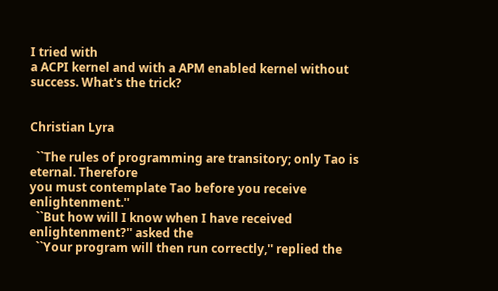I tried with
a ACPI kernel and with a APM enabled kernel without success. What's the trick?


Christian Lyra

  ``The rules of programming are transitory; only Tao is eternal. Therefore
you must contemplate Tao before you receive enlightenment.''
  ``But how will I know when I have received enlightenment?'' asked the
  ``Your program will then run correctly,'' replied the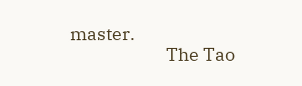master.
                        The Tao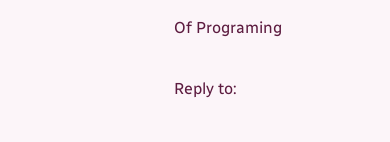Of Programing

Reply to: